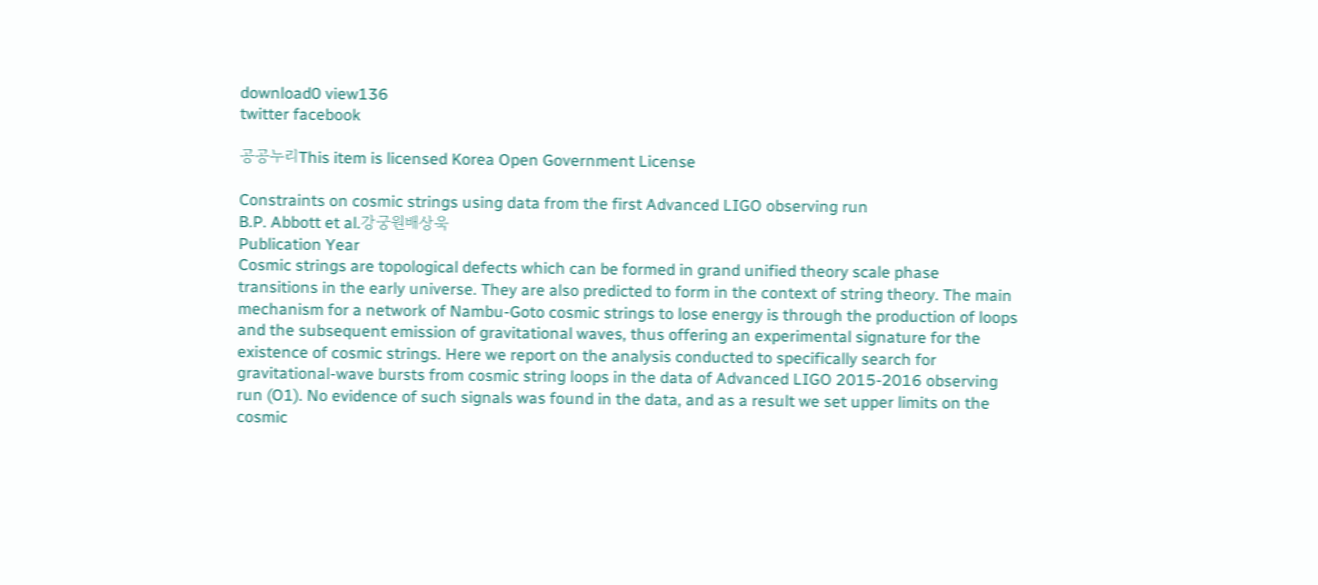download0 view136
twitter facebook

공공누리This item is licensed Korea Open Government License

Constraints on cosmic strings using data from the first Advanced LIGO observing run
B.P. Abbott et al.강궁원배상욱
Publication Year
Cosmic strings are topological defects which can be formed in grand unified theory scale phase
transitions in the early universe. They are also predicted to form in the context of string theory. The main
mechanism for a network of Nambu-Goto cosmic strings to lose energy is through the production of loops
and the subsequent emission of gravitational waves, thus offering an experimental signature for the
existence of cosmic strings. Here we report on the analysis conducted to specifically search for
gravitational-wave bursts from cosmic string loops in the data of Advanced LIGO 2015-2016 observing
run (O1). No evidence of such signals was found in the data, and as a result we set upper limits on the
cosmic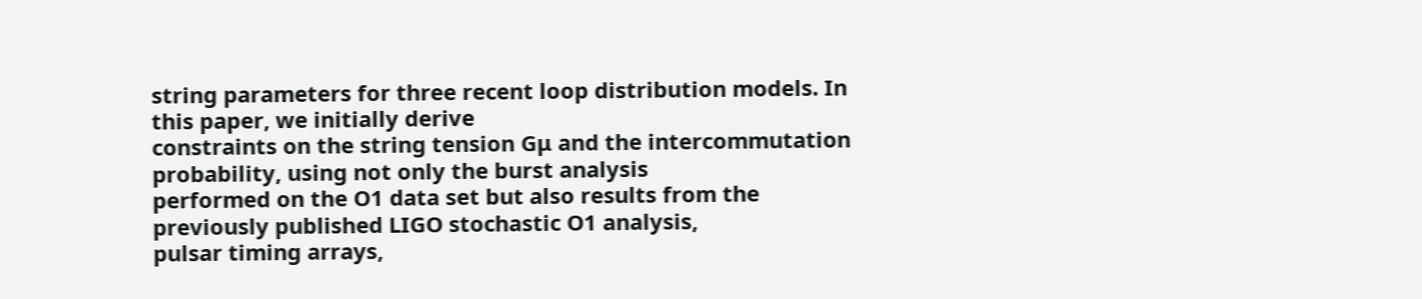string parameters for three recent loop distribution models. In this paper, we initially derive
constraints on the string tension Gμ and the intercommutation probability, using not only the burst analysis
performed on the O1 data set but also results from the previously published LIGO stochastic O1 analysis,
pulsar timing arrays,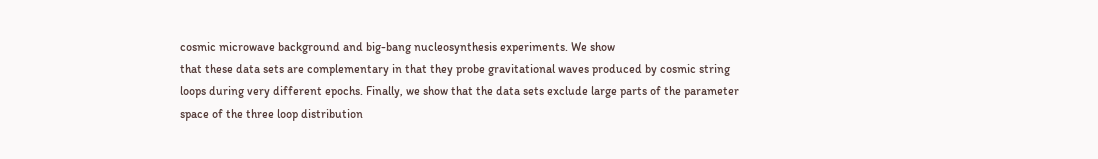cosmic microwave background and big-bang nucleosynthesis experiments. We show
that these data sets are complementary in that they probe gravitational waves produced by cosmic string
loops during very different epochs. Finally, we show that the data sets exclude large parts of the parameter
space of the three loop distribution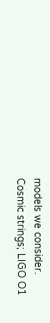models we consider.
Cosmic strings; LIGO O1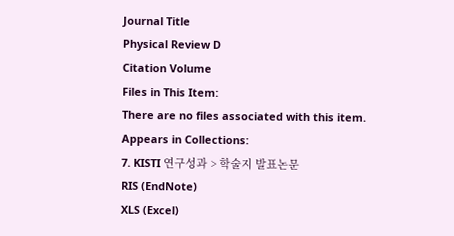Journal Title
Physical Review D
Citation Volume
Files in This Item:
There are no files associated with this item.
Appears in Collections:
7. KISTI 연구성과 > 학술지 발표논문
RIS (EndNote)
XLS (Excel)